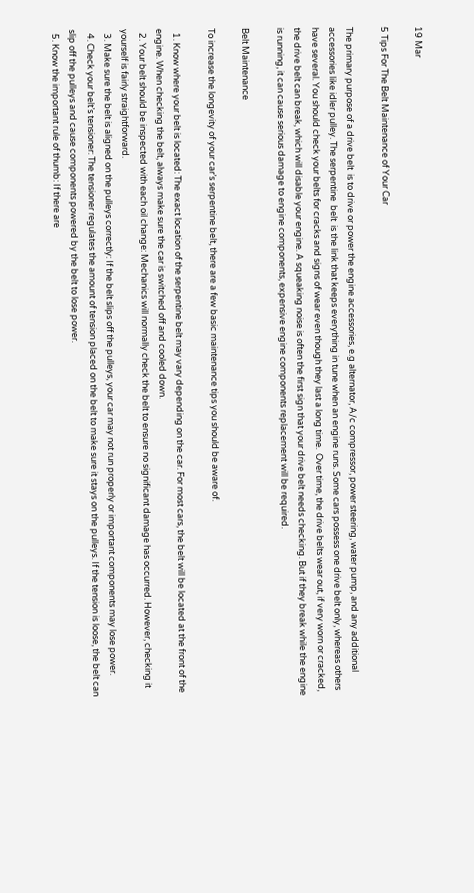19 Mar

5 Tips For The Belt Maintenance of Your Car

The primary purpose of a drive belt  is to drive or power the engine accessories, e.g alternator, A/c compressor, power steering, water pump, and any additional accessories like idler pulley. The serpentine  belt  is the link that keeps everything in tune when an engine runs. Some cars possess one drive belt only, whereas others have several. You should check your belts for cracks and signs of wear even though they last a long time.  Over time, the drive belts wear out, if very worn or cracked, the drive belt can break, which will disable your engine. A squeaking noise is often the first sign that your drive belt needs checking. But if they break while the engine is running, it can cause serious damage to engine components, expensive engine components replacement will be required.

Belt Maintenance

To increase the longevity of your car’s serpentine belt, there are a few basic maintenance tips you should be aware of.

  1. Know where your belt is located: The exact location of the serpentine belt may vary depending on the car. For most cars, the belt will be located at the front of the engine. When checking the belt, always make sure the car is switched off and cooled down.
  2. Your belt should be inspected with each oil change: Mechanics will normally check the belt to ensure no significant damage has occurred. However, checking it yourself is fairly straightforward.
  3. Make sure the belt is aligned on the pulleys correctly: If the belt slips off the pulleys, your car may not run properly or important components may lose power.
  4. Check your belt’s tensioner: The tensioner regulates the amount of tension placed on the belt to make sure it stays on the pulleys. If the tension is loose, the belt can slip off the pulleys and cause components powered by the belt to lose power.
  5. Know the important rule of thumb: If there are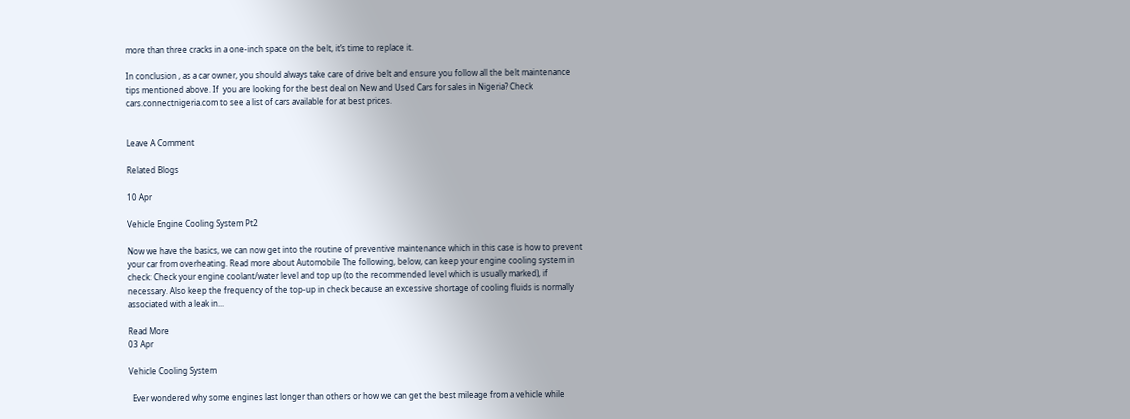more than three cracks in a one-inch space on the belt, it’s time to replace it.

In conclusion , as a car owner, you should always take care of drive belt and ensure you follow all the belt maintenance tips mentioned above. If  you are looking for the best deal on New and Used Cars for sales in Nigeria? Check cars.connectnigeria.com to see a list of cars available for at best prices.


Leave A Comment

Related Blogs

10 Apr

Vehicle Engine Cooling System Pt2

Now we have the basics, we can now get into the routine of preventive maintenance which in this case is how to prevent your car from overheating. Read more about Automobile The following, below, can keep your engine cooling system in check: Check your engine coolant/water level and top up (to the recommended level which is usually marked), if necessary. Also keep the frequency of the top-up in check because an excessive shortage of cooling fluids is normally associated with a leak in...

Read More
03 Apr

Vehicle Cooling System

  Ever wondered why some engines last longer than others or how we can get the best mileage from a vehicle while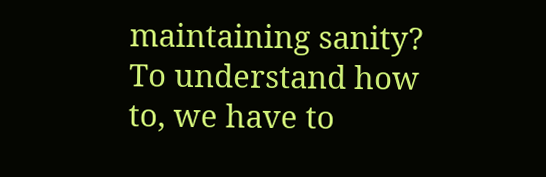maintaining sanity? To understand how to, we have to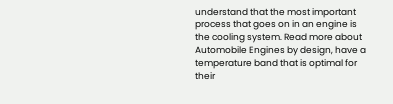understand that the most important process that goes on in an engine is the cooling system. Read more about Automobile Engines by design, have a temperature band that is optimal for their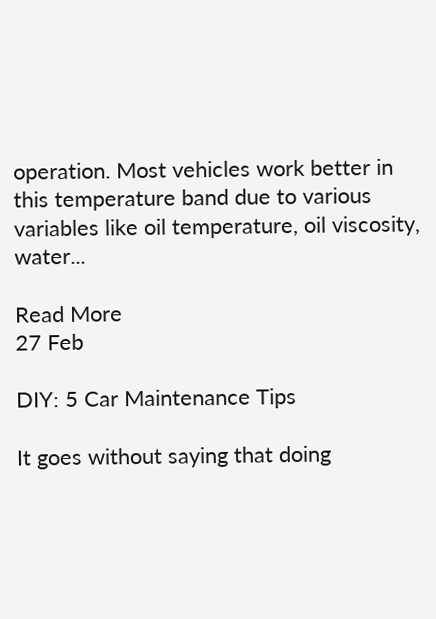operation. Most vehicles work better in this temperature band due to various variables like oil temperature, oil viscosity, water...

Read More
27 Feb

DIY: 5 Car Maintenance Tips

It goes without saying that doing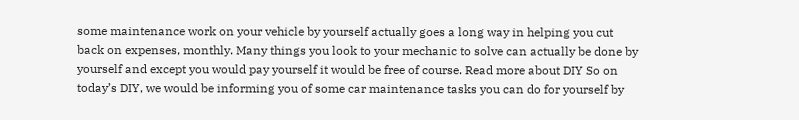some maintenance work on your vehicle by yourself actually goes a long way in helping you cut back on expenses, monthly. Many things you look to your mechanic to solve can actually be done by yourself and except you would pay yourself it would be free of course. Read more about DIY So on today’s DIY, we would be informing you of some car maintenance tasks you can do for yourself by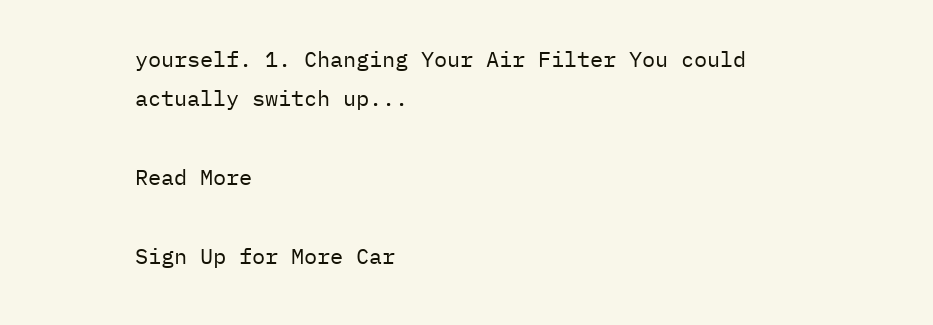yourself. 1. Changing Your Air Filter You could actually switch up...

Read More

Sign Up for More Car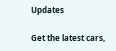Updates

Get the latest cars,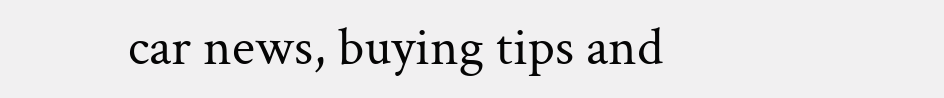car news, buying tips and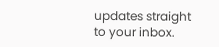updates straight to your inbox.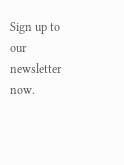Sign up to our newsletter now.